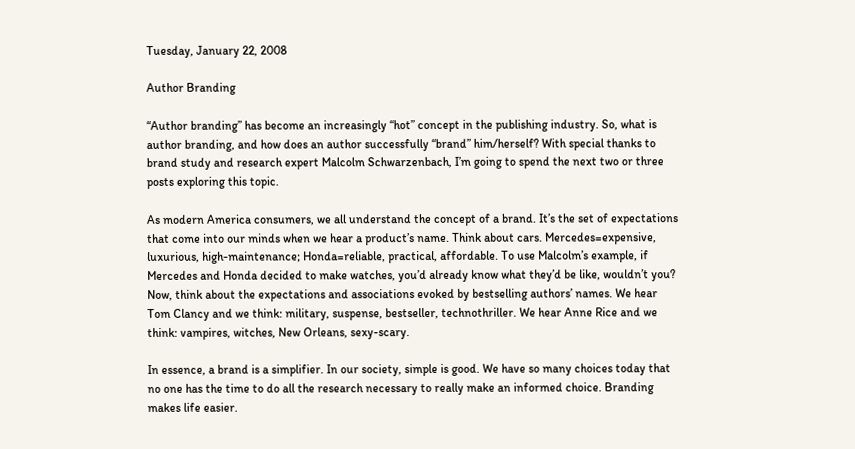Tuesday, January 22, 2008

Author Branding

“Author branding” has become an increasingly “hot” concept in the publishing industry. So, what is author branding, and how does an author successfully “brand” him/herself? With special thanks to brand study and research expert Malcolm Schwarzenbach, I’m going to spend the next two or three posts exploring this topic.

As modern America consumers, we all understand the concept of a brand. It’s the set of expectations that come into our minds when we hear a product’s name. Think about cars. Mercedes=expensive, luxurious, high-maintenance; Honda=reliable, practical, affordable. To use Malcolm’s example, if Mercedes and Honda decided to make watches, you’d already know what they’d be like, wouldn’t you? Now, think about the expectations and associations evoked by bestselling authors’ names. We hear Tom Clancy and we think: military, suspense, bestseller, technothriller. We hear Anne Rice and we think: vampires, witches, New Orleans, sexy-scary.

In essence, a brand is a simplifier. In our society, simple is good. We have so many choices today that no one has the time to do all the research necessary to really make an informed choice. Branding makes life easier.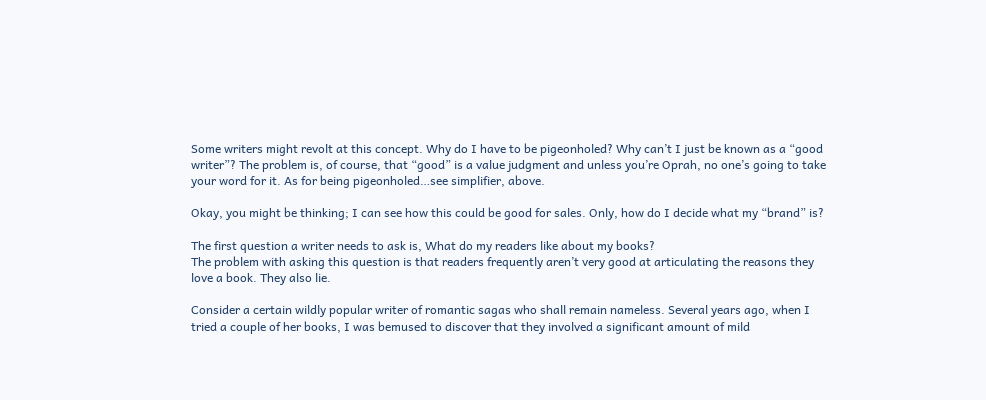Some writers might revolt at this concept. Why do I have to be pigeonholed? Why can’t I just be known as a “good writer”? The problem is, of course, that “good” is a value judgment and unless you’re Oprah, no one’s going to take your word for it. As for being pigeonholed…see simplifier, above.

Okay, you might be thinking; I can see how this could be good for sales. Only, how do I decide what my “brand” is?

The first question a writer needs to ask is, What do my readers like about my books?
The problem with asking this question is that readers frequently aren’t very good at articulating the reasons they love a book. They also lie.

Consider a certain wildly popular writer of romantic sagas who shall remain nameless. Several years ago, when I tried a couple of her books, I was bemused to discover that they involved a significant amount of mild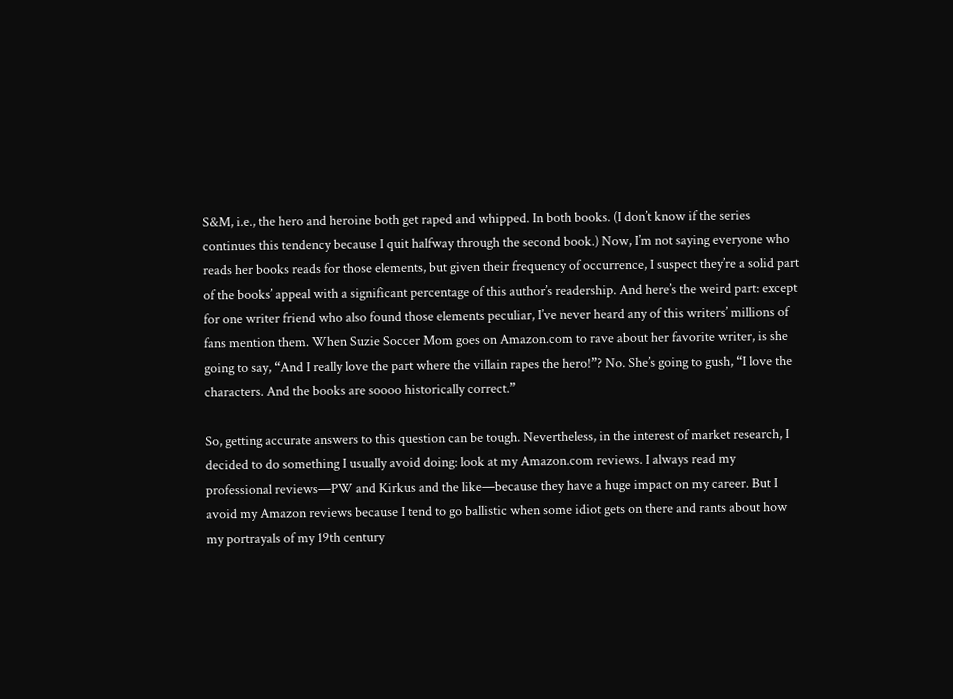S&M, i.e., the hero and heroine both get raped and whipped. In both books. (I don’t know if the series continues this tendency because I quit halfway through the second book.) Now, I’m not saying everyone who reads her books reads for those elements, but given their frequency of occurrence, I suspect they’re a solid part of the books’ appeal with a significant percentage of this author’s readership. And here’s the weird part: except for one writer friend who also found those elements peculiar, I’ve never heard any of this writers’ millions of fans mention them. When Suzie Soccer Mom goes on Amazon.com to rave about her favorite writer, is she going to say, “And I really love the part where the villain rapes the hero!”? No. She’s going to gush, “I love the characters. And the books are soooo historically correct.”

So, getting accurate answers to this question can be tough. Nevertheless, in the interest of market research, I decided to do something I usually avoid doing: look at my Amazon.com reviews. I always read my professional reviews—PW and Kirkus and the like—because they have a huge impact on my career. But I avoid my Amazon reviews because I tend to go ballistic when some idiot gets on there and rants about how my portrayals of my 19th century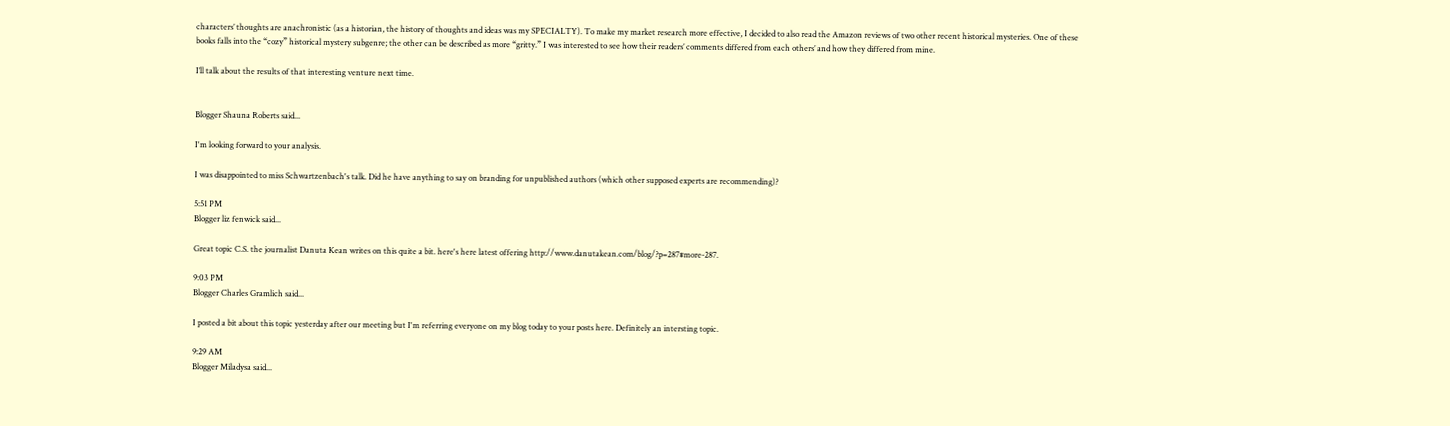characters’ thoughts are anachronistic (as a historian, the history of thoughts and ideas was my SPECIALTY). To make my market research more effective, I decided to also read the Amazon reviews of two other recent historical mysteries. One of these books falls into the “cozy” historical mystery subgenre; the other can be described as more “gritty.” I was interested to see how their readers’ comments differed from each others’ and how they differed from mine.

I’ll talk about the results of that interesting venture next time.


Blogger Shauna Roberts said...

I'm looking forward to your analysis.

I was disappointed to miss Schwartzenbach's talk. Did he have anything to say on branding for unpublished authors (which other supposed experts are recommending)?

5:51 PM
Blogger liz fenwick said...

Great topic C.S. the journalist Danuta Kean writes on this quite a bit. here's here latest offering http://www.danutakean.com/blog/?p=287#more-287.

9:03 PM
Blogger Charles Gramlich said...

I posted a bit about this topic yesterday after our meeting but I'm referring everyone on my blog today to your posts here. Definitely an intersting topic.

9:29 AM
Blogger Miladysa said...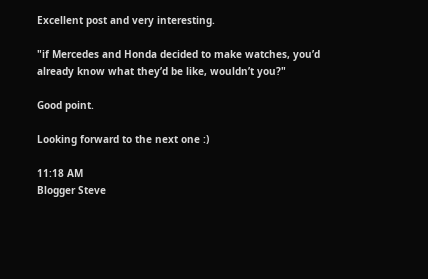Excellent post and very interesting.

"if Mercedes and Honda decided to make watches, you’d already know what they’d be like, wouldn’t you?"

Good point.

Looking forward to the next one :)

11:18 AM
Blogger Steve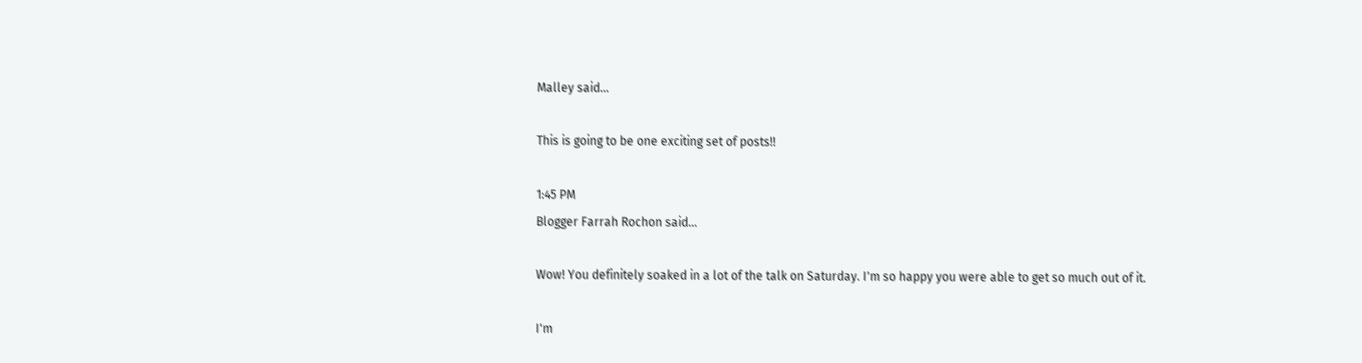Malley said...

This is going to be one exciting set of posts!!

1:45 PM
Blogger Farrah Rochon said...

Wow! You definitely soaked in a lot of the talk on Saturday. I'm so happy you were able to get so much out of it.

I'm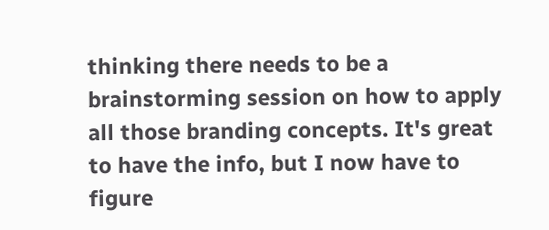thinking there needs to be a brainstorming session on how to apply all those branding concepts. It's great to have the info, but I now have to figure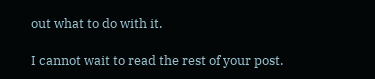out what to do with it.

I cannot wait to read the rest of your post.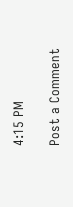4:15 PM

Post a Comment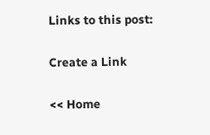Links to this post:

Create a Link

<< Home